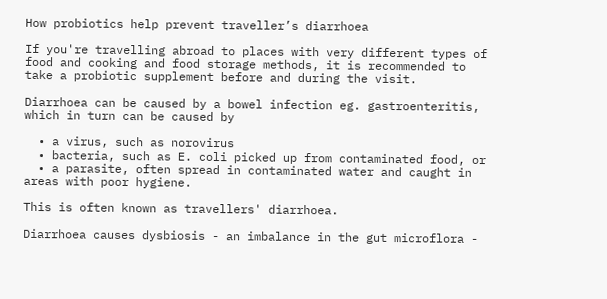How probiotics help prevent traveller’s diarrhoea

If you're travelling abroad to places with very different types of food and cooking and food storage methods, it is recommended to take a probiotic supplement before and during the visit.

Diarrhoea can be caused by a bowel infection eg. gastroenteritis, which in turn can be caused by

  • a virus, such as norovirus
  • bacteria, such as E. coli picked up from contaminated food, or
  • a parasite, often spread in contaminated water and caught in areas with poor hygiene.

This is often known as travellers' diarrhoea.

Diarrhoea causes dysbiosis - an imbalance in the gut microflora -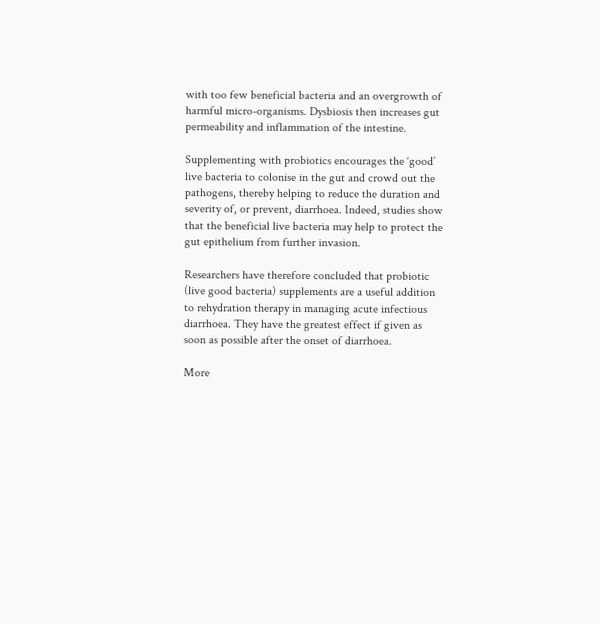with too few beneficial bacteria and an overgrowth of harmful micro-organisms. Dysbiosis then increases gut permeability and inflammation of the intestine.

Supplementing with probiotics encourages the ‘good’ live bacteria to colonise in the gut and crowd out the pathogens, thereby helping to reduce the duration and severity of, or prevent, diarrhoea. Indeed, studies show that the beneficial live bacteria may help to protect the gut epithelium from further invasion.

Researchers have therefore concluded that probiotic (live good bacteria) supplements are a useful addition to rehydration therapy in managing acute infectious diarrhoea. They have the greatest effect if given as soon as possible after the onset of diarrhoea.

More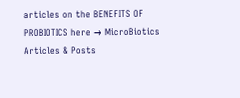articles on the BENEFITS OF PROBIOTICS here → MicroBiotics Articles & Posts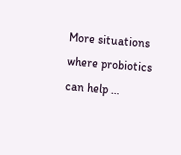More situations where probiotics can help …